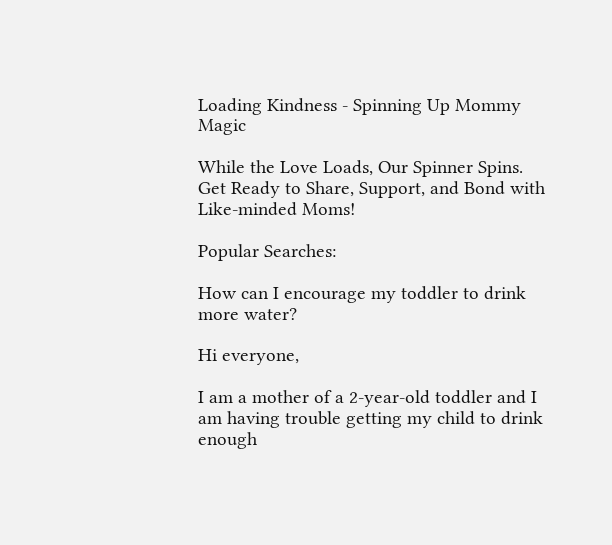Loading Kindness - Spinning Up Mommy Magic

While the Love Loads, Our Spinner Spins. Get Ready to Share, Support, and Bond with Like-minded Moms!

Popular Searches:

How can I encourage my toddler to drink more water?

Hi everyone,

I am a mother of a 2-year-old toddler and I am having trouble getting my child to drink enough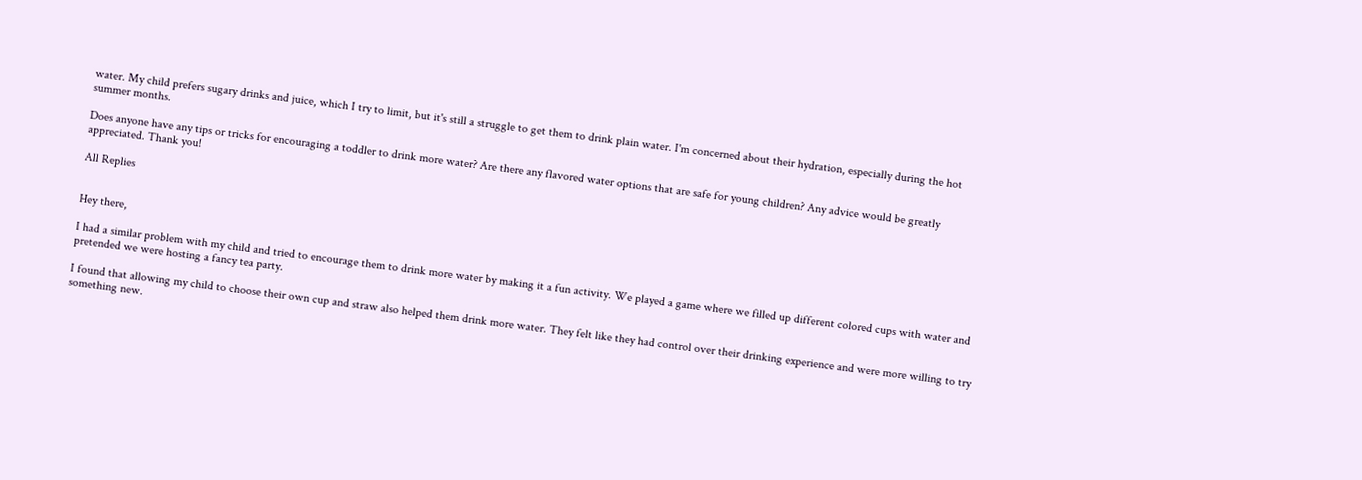water. My child prefers sugary drinks and juice, which I try to limit, but it's still a struggle to get them to drink plain water. I'm concerned about their hydration, especially during the hot summer months.

Does anyone have any tips or tricks for encouraging a toddler to drink more water? Are there any flavored water options that are safe for young children? Any advice would be greatly appreciated. Thank you!

All Replies


Hey there,

I had a similar problem with my child and tried to encourage them to drink more water by making it a fun activity. We played a game where we filled up different colored cups with water and pretended we were hosting a fancy tea party.

I found that allowing my child to choose their own cup and straw also helped them drink more water. They felt like they had control over their drinking experience and were more willing to try something new.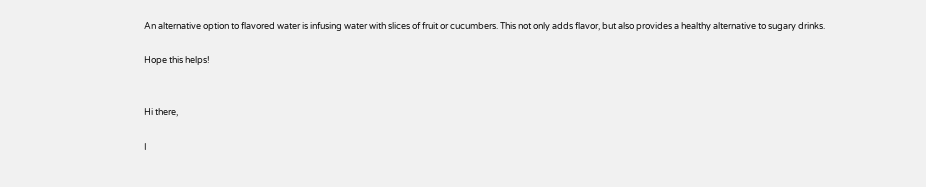An alternative option to flavored water is infusing water with slices of fruit or cucumbers. This not only adds flavor, but also provides a healthy alternative to sugary drinks.

Hope this helps!


Hi there,

I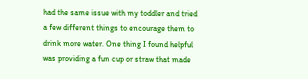had the same issue with my toddler and tried a few different things to encourage them to drink more water. One thing I found helpful was providing a fun cup or straw that made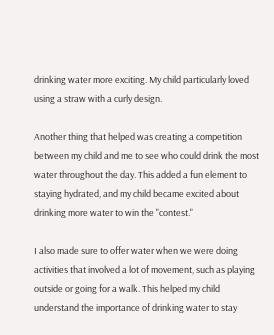drinking water more exciting. My child particularly loved using a straw with a curly design.

Another thing that helped was creating a competition between my child and me to see who could drink the most water throughout the day. This added a fun element to staying hydrated, and my child became excited about drinking more water to win the "contest."

I also made sure to offer water when we were doing activities that involved a lot of movement, such as playing outside or going for a walk. This helped my child understand the importance of drinking water to stay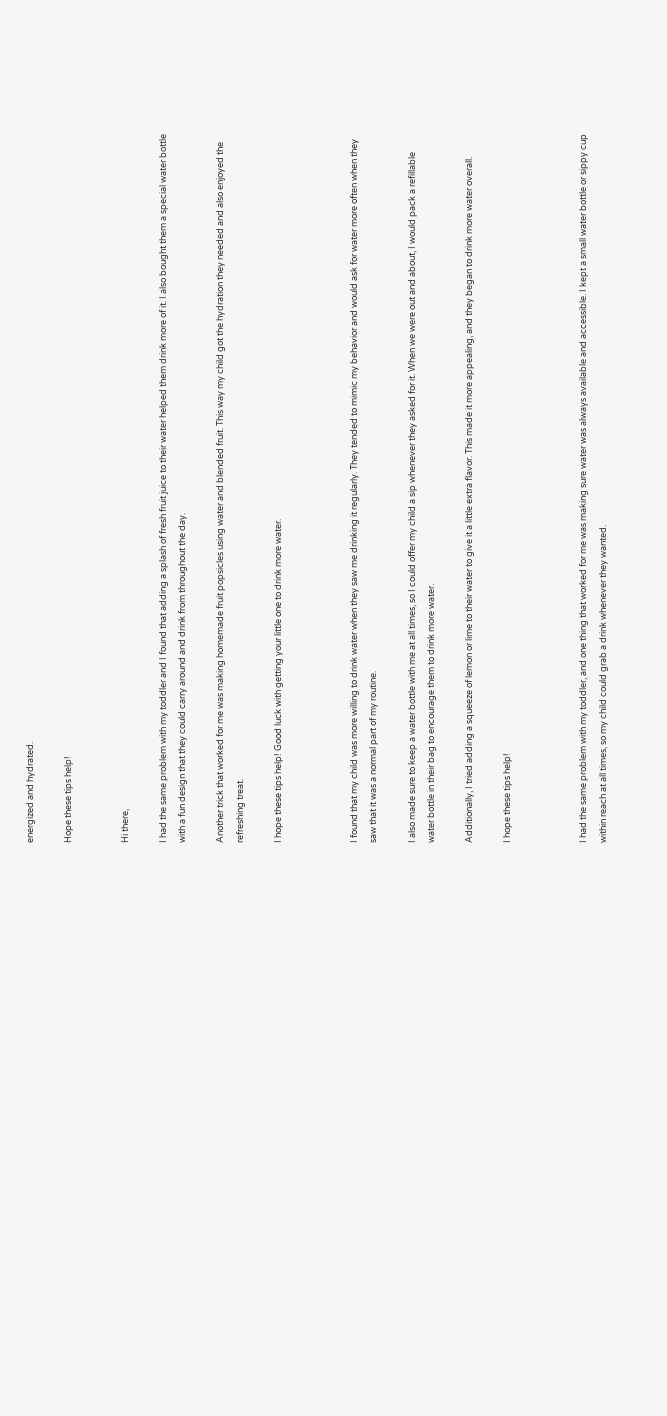energized and hydrated.

Hope these tips help!


Hi there,

I had the same problem with my toddler and I found that adding a splash of fresh fruit juice to their water helped them drink more of it. I also bought them a special water bottle with a fun design that they could carry around and drink from throughout the day.

Another trick that worked for me was making homemade fruit popsicles using water and blended fruit. This way my child got the hydration they needed and also enjoyed the refreshing treat.

I hope these tips help! Good luck with getting your little one to drink more water.



I found that my child was more willing to drink water when they saw me drinking it regularly. They tended to mimic my behavior and would ask for water more often when they saw that it was a normal part of my routine.

I also made sure to keep a water bottle with me at all times, so I could offer my child a sip whenever they asked for it. When we were out and about, I would pack a refillable water bottle in their bag to encourage them to drink more water.

Additionally, I tried adding a squeeze of lemon or lime to their water to give it a little extra flavor. This made it more appealing, and they began to drink more water overall.

I hope these tips help!



I had the same problem with my toddler, and one thing that worked for me was making sure water was always available and accessible. I kept a small water bottle or sippy cup within reach at all times, so my child could grab a drink whenever they wanted.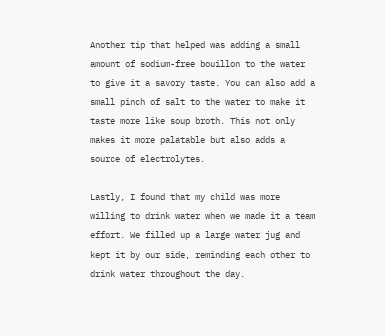Another tip that helped was adding a small amount of sodium-free bouillon to the water to give it a savory taste. You can also add a small pinch of salt to the water to make it taste more like soup broth. This not only makes it more palatable but also adds a source of electrolytes.

Lastly, I found that my child was more willing to drink water when we made it a team effort. We filled up a large water jug and kept it by our side, reminding each other to drink water throughout the day.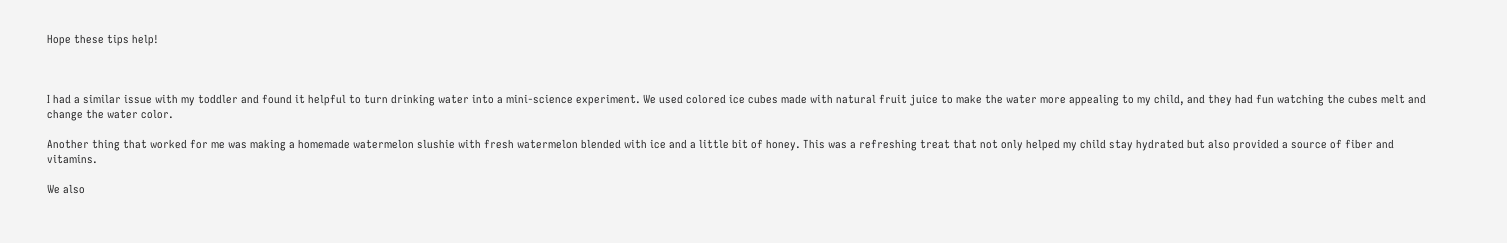Hope these tips help!



I had a similar issue with my toddler and found it helpful to turn drinking water into a mini-science experiment. We used colored ice cubes made with natural fruit juice to make the water more appealing to my child, and they had fun watching the cubes melt and change the water color.

Another thing that worked for me was making a homemade watermelon slushie with fresh watermelon blended with ice and a little bit of honey. This was a refreshing treat that not only helped my child stay hydrated but also provided a source of fiber and vitamins.

We also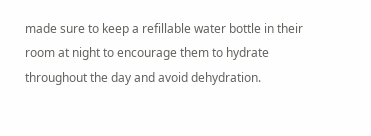made sure to keep a refillable water bottle in their room at night to encourage them to hydrate throughout the day and avoid dehydration.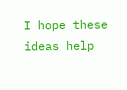I hope these ideas help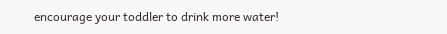encourage your toddler to drink more water!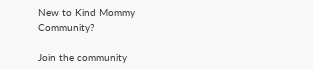New to Kind Mommy Community?

Join the community